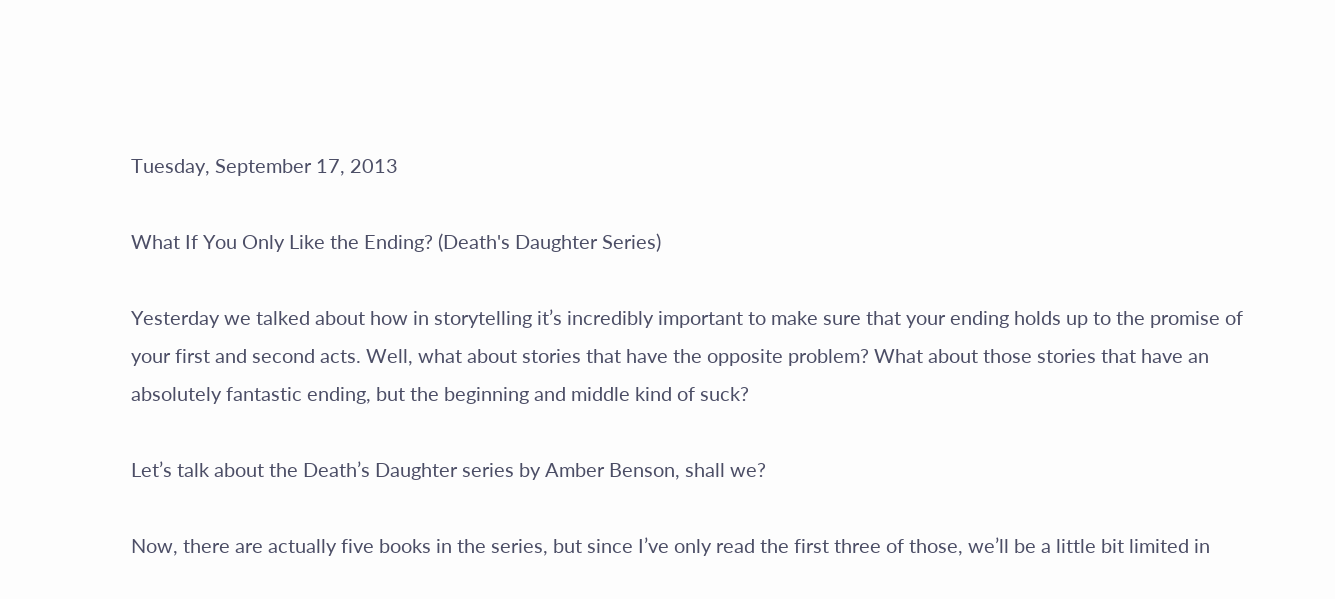Tuesday, September 17, 2013

What If You Only Like the Ending? (Death's Daughter Series)

Yesterday we talked about how in storytelling it’s incredibly important to make sure that your ending holds up to the promise of your first and second acts. Well, what about stories that have the opposite problem? What about those stories that have an absolutely fantastic ending, but the beginning and middle kind of suck?

Let’s talk about the Death’s Daughter series by Amber Benson, shall we?

Now, there are actually five books in the series, but since I’ve only read the first three of those, we’ll be a little bit limited in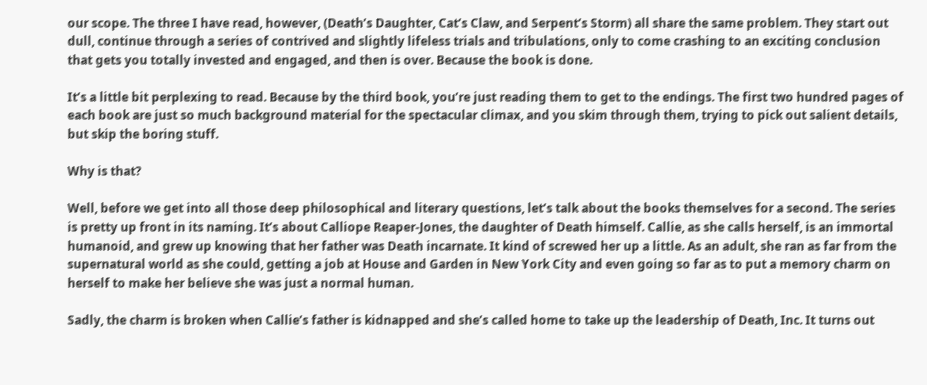our scope. The three I have read, however, (Death’s Daughter, Cat’s Claw, and Serpent’s Storm) all share the same problem. They start out dull, continue through a series of contrived and slightly lifeless trials and tribulations, only to come crashing to an exciting conclusion that gets you totally invested and engaged, and then is over. Because the book is done.

It’s a little bit perplexing to read. Because by the third book, you’re just reading them to get to the endings. The first two hundred pages of each book are just so much background material for the spectacular climax, and you skim through them, trying to pick out salient details, but skip the boring stuff.

Why is that?

Well, before we get into all those deep philosophical and literary questions, let’s talk about the books themselves for a second. The series is pretty up front in its naming. It’s about Calliope Reaper-Jones, the daughter of Death himself. Callie, as she calls herself, is an immortal humanoid, and grew up knowing that her father was Death incarnate. It kind of screwed her up a little. As an adult, she ran as far from the supernatural world as she could, getting a job at House and Garden in New York City and even going so far as to put a memory charm on herself to make her believe she was just a normal human.

Sadly, the charm is broken when Callie’s father is kidnapped and she’s called home to take up the leadership of Death, Inc. It turns out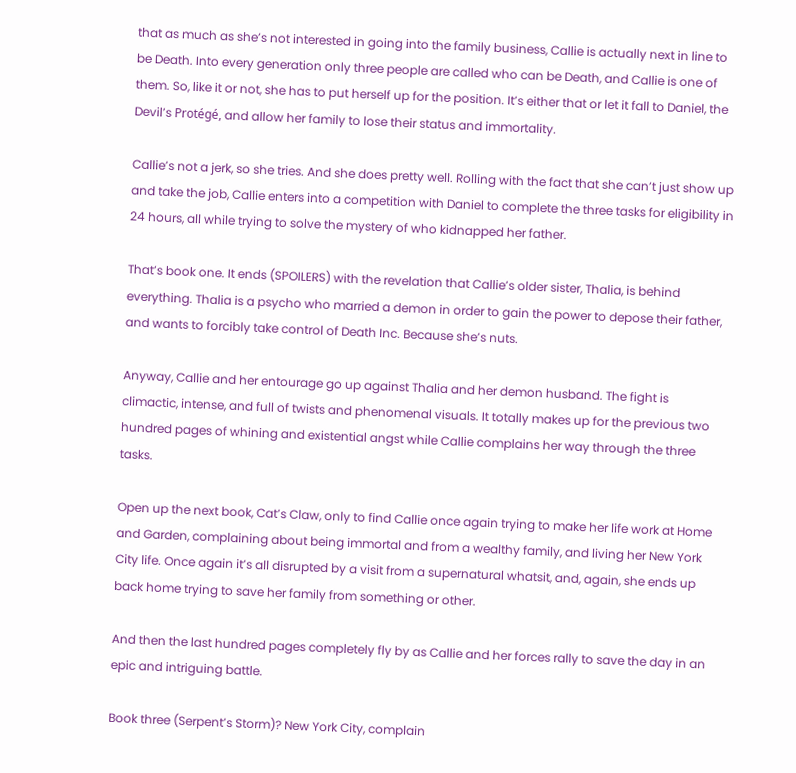that as much as she’s not interested in going into the family business, Callie is actually next in line to be Death. Into every generation only three people are called who can be Death, and Callie is one of them. So, like it or not, she has to put herself up for the position. It’s either that or let it fall to Daniel, the Devil’s Protégé, and allow her family to lose their status and immortality.

Callie’s not a jerk, so she tries. And she does pretty well. Rolling with the fact that she can’t just show up and take the job, Callie enters into a competition with Daniel to complete the three tasks for eligibility in 24 hours, all while trying to solve the mystery of who kidnapped her father.

That’s book one. It ends (SPOILERS) with the revelation that Callie’s older sister, Thalia, is behind everything. Thalia is a psycho who married a demon in order to gain the power to depose their father, and wants to forcibly take control of Death Inc. Because she’s nuts.

Anyway, Callie and her entourage go up against Thalia and her demon husband. The fight is climactic, intense, and full of twists and phenomenal visuals. It totally makes up for the previous two hundred pages of whining and existential angst while Callie complains her way through the three tasks.

Open up the next book, Cat’s Claw, only to find Callie once again trying to make her life work at Home and Garden, complaining about being immortal and from a wealthy family, and living her New York City life. Once again it’s all disrupted by a visit from a supernatural whatsit, and, again, she ends up back home trying to save her family from something or other.

And then the last hundred pages completely fly by as Callie and her forces rally to save the day in an epic and intriguing battle.

Book three (Serpent’s Storm)? New York City, complain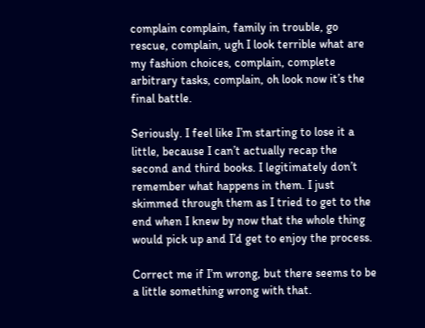complain complain, family in trouble, go rescue, complain, ugh I look terrible what are my fashion choices, complain, complete arbitrary tasks, complain, oh look now it’s the final battle.

Seriously. I feel like I’m starting to lose it a little, because I can’t actually recap the second and third books. I legitimately don’t remember what happens in them. I just skimmed through them as I tried to get to the end when I knew by now that the whole thing would pick up and I’d get to enjoy the process.

Correct me if I’m wrong, but there seems to be a little something wrong with that.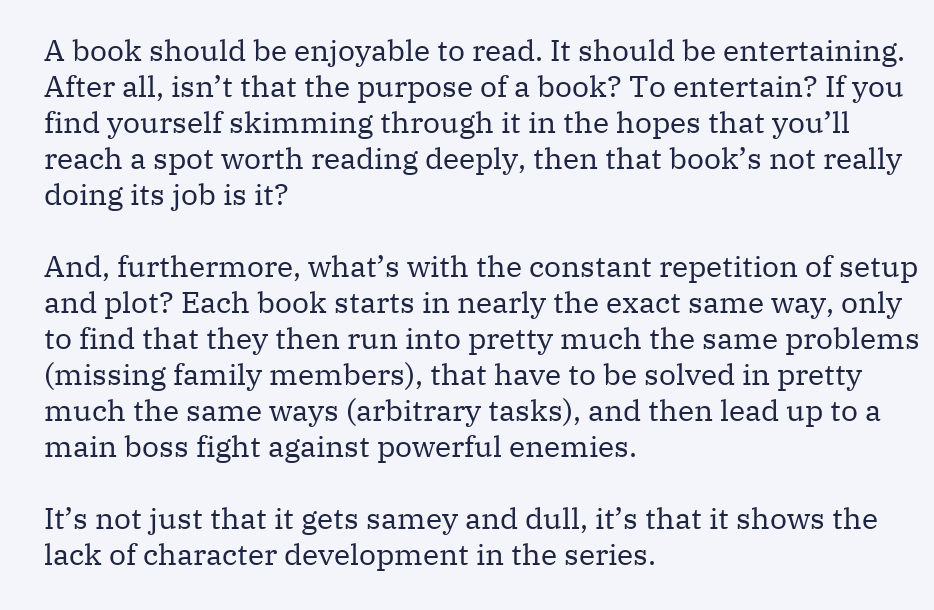A book should be enjoyable to read. It should be entertaining. After all, isn’t that the purpose of a book? To entertain? If you find yourself skimming through it in the hopes that you’ll reach a spot worth reading deeply, then that book’s not really doing its job is it?

And, furthermore, what’s with the constant repetition of setup and plot? Each book starts in nearly the exact same way, only to find that they then run into pretty much the same problems (missing family members), that have to be solved in pretty much the same ways (arbitrary tasks), and then lead up to a main boss fight against powerful enemies.

It’s not just that it gets samey and dull, it’s that it shows the lack of character development in the series.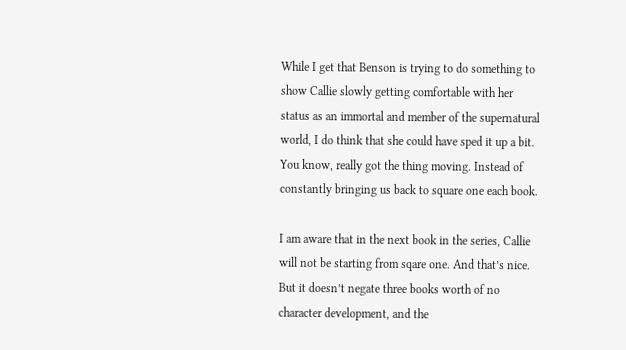While I get that Benson is trying to do something to show Callie slowly getting comfortable with her status as an immortal and member of the supernatural world, I do think that she could have sped it up a bit. You know, really got the thing moving. Instead of constantly bringing us back to square one each book.

I am aware that in the next book in the series, Callie will not be starting from sqare one. And that’s nice. But it doesn’t negate three books worth of no character development, and the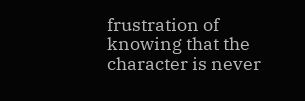frustration of knowing that the character is never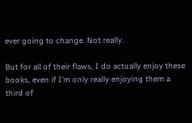ever going to change. Not really.

But for all of their flaws, I do actually enjoy these books, even if I’m only really enjoying them a third of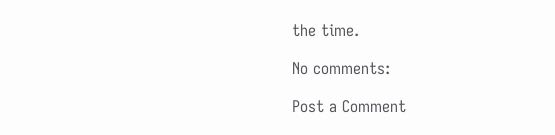the time.

No comments:

Post a Comment